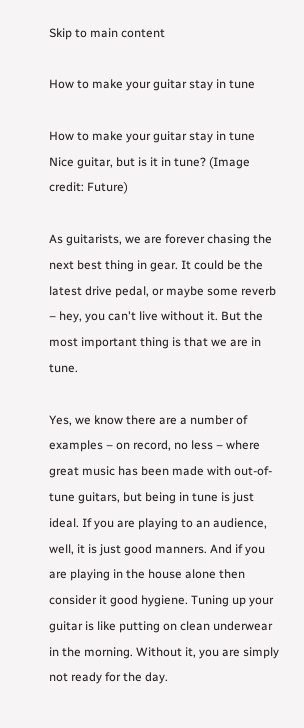Skip to main content

How to make your guitar stay in tune

How to make your guitar stay in tune
Nice guitar, but is it in tune? (Image credit: Future)

As guitarists, we are forever chasing the next best thing in gear. It could be the latest drive pedal, or maybe some reverb – hey, you can't live without it. But the most important thing is that we are in tune.

Yes, we know there are a number of examples – on record, no less – where great music has been made with out-of-tune guitars, but being in tune is just ideal. If you are playing to an audience, well, it is just good manners. And if you are playing in the house alone then consider it good hygiene. Tuning up your guitar is like putting on clean underwear in the morning. Without it, you are simply not ready for the day.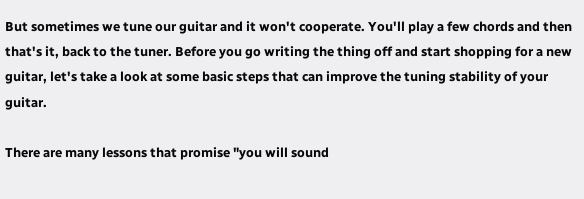But sometimes we tune our guitar and it won't cooperate. You'll play a few chords and then that's it, back to the tuner. Before you go writing the thing off and start shopping for a new guitar, let's take a look at some basic steps that can improve the tuning stability of your guitar.

There are many lessons that promise "you will sound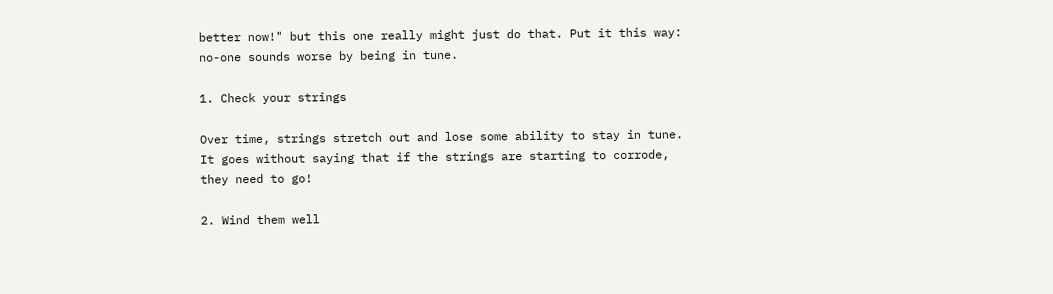better now!" but this one really might just do that. Put it this way: no-one sounds worse by being in tune.

1. Check your strings

Over time, strings stretch out and lose some ability to stay in tune. It goes without saying that if the strings are starting to corrode, they need to go!

2. Wind them well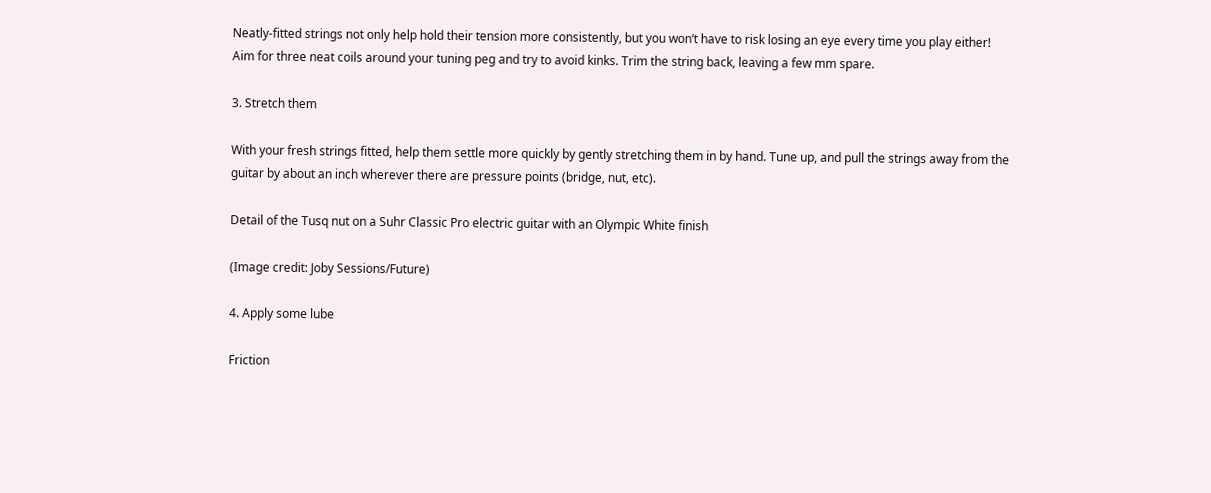Neatly-fitted strings not only help hold their tension more consistently, but you won’t have to risk losing an eye every time you play either! Aim for three neat coils around your tuning peg and try to avoid kinks. Trim the string back, leaving a few mm spare.

3. Stretch them

With your fresh strings fitted, help them settle more quickly by gently stretching them in by hand. Tune up, and pull the strings away from the guitar by about an inch wherever there are pressure points (bridge, nut, etc).

Detail of the Tusq nut on a Suhr Classic Pro electric guitar with an Olympic White finish

(Image credit: Joby Sessions/Future)

4. Apply some lube

Friction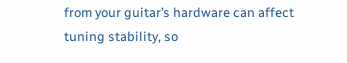from your guitar’s hardware can affect tuning stability, so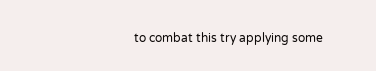to combat this try applying some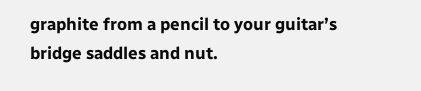graphite from a pencil to your guitar’s bridge saddles and nut.